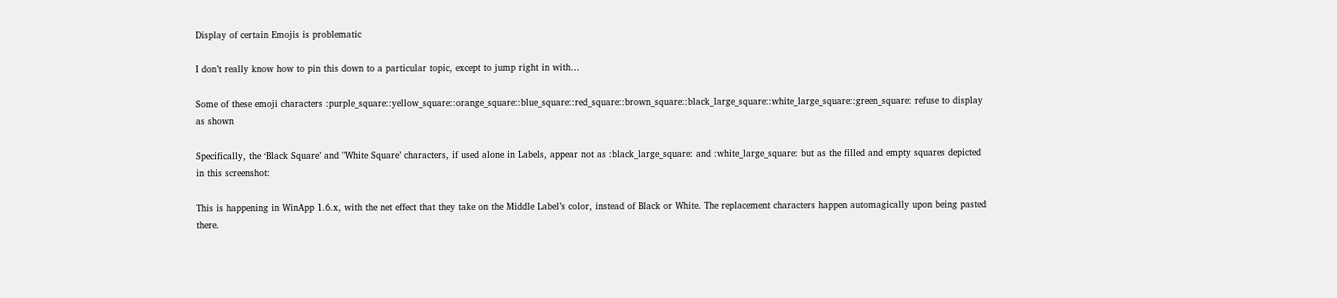Display of certain Emojis is problematic

I don’t really know how to pin this down to a particular topic, except to jump right in with…

Some of these emoji characters :purple_square::yellow_square::orange_square::blue_square::red_square::brown_square::black_large_square::white_large_square::green_square: refuse to display as shown

Specifically, the ‘Black Square’ and "White Square’ characters, if used alone in Labels, appear not as :black_large_square: and :white_large_square: but as the filled and empty squares depicted in this screenshot:

This is happening in WinApp 1.6.x, with the net effect that they take on the Middle Label’s color, instead of Black or White. The replacement characters happen automagically upon being pasted there.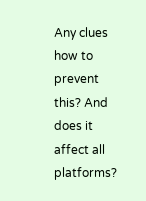Any clues how to prevent this? And does it affect all platforms?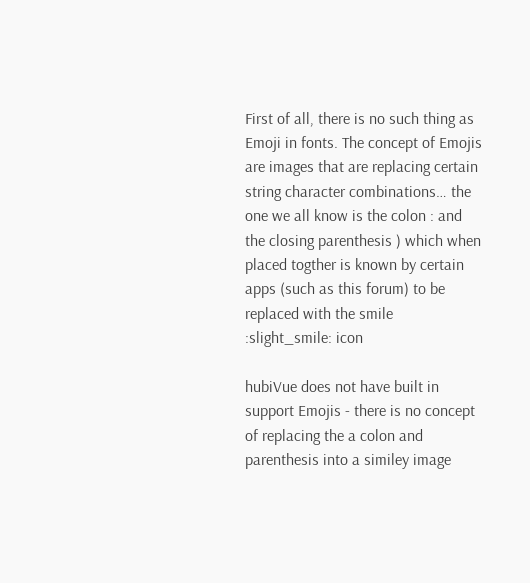First of all, there is no such thing as Emoji in fonts. The concept of Emojis are images that are replacing certain string character combinations… the one we all know is the colon : and the closing parenthesis ) which when placed togther is known by certain apps (such as this forum) to be replaced with the smile :slight_smile: icon

hubiVue does not have built in support Emojis - there is no concept of replacing the a colon and parenthesis into a similey image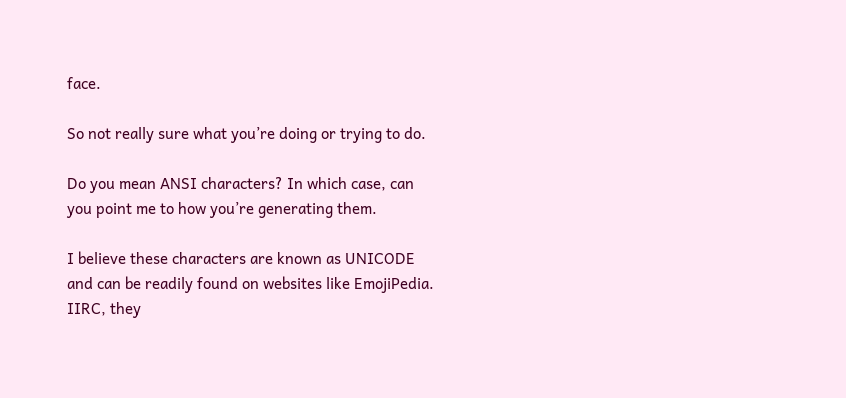face.

So not really sure what you’re doing or trying to do.

Do you mean ANSI characters? In which case, can you point me to how you’re generating them.

I believe these characters are known as UNICODE and can be readily found on websites like EmojiPedia. IIRC, they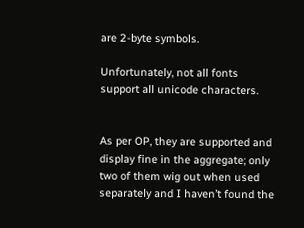are 2-byte symbols.

Unfortunately, not all fonts support all unicode characters.


As per OP, they are supported and display fine in the aggregate; only two of them wig out when used separately and I haven’t found the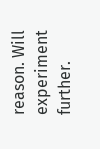reason. Will experiment further.